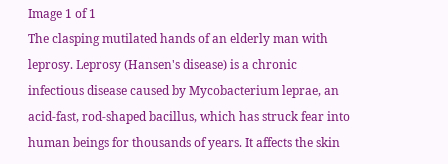Image 1 of 1
The clasping mutilated hands of an elderly man with leprosy. Leprosy (Hansen's disease) is a chronic infectious disease caused by Mycobacterium leprae, an acid-fast, rod-shaped bacillus, which has struck fear into human beings for thousands of years. It affects the skin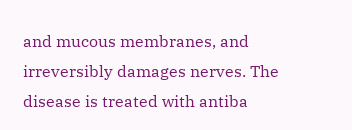and mucous membranes, and irreversibly damages nerves. The disease is treated with antiba